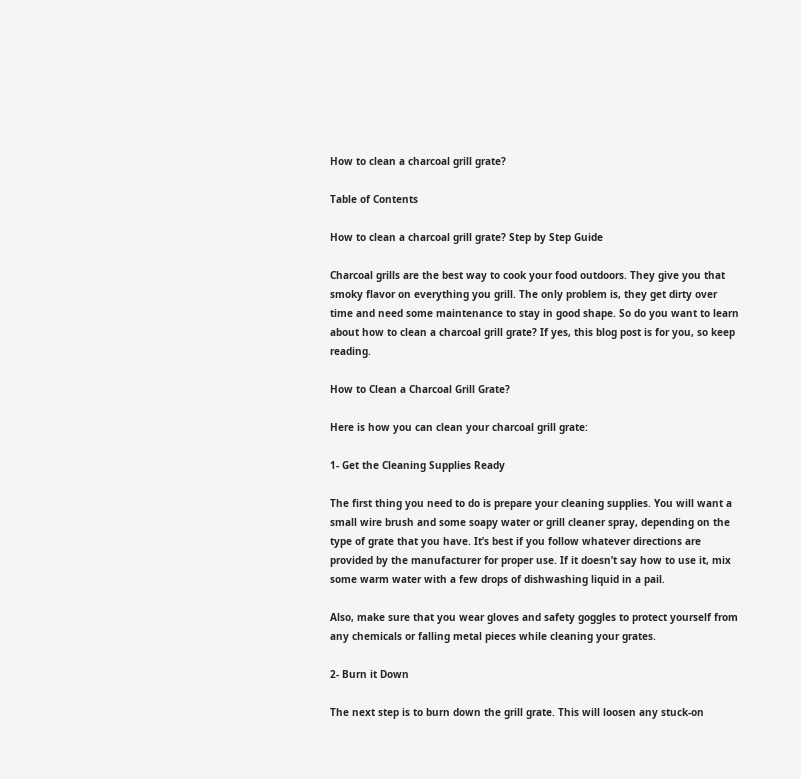How to clean a charcoal grill grate?

Table of Contents

How to clean a charcoal grill grate? Step by Step Guide

Charcoal grills are the best way to cook your food outdoors. They give you that smoky flavor on everything you grill. The only problem is, they get dirty over time and need some maintenance to stay in good shape. So do you want to learn about how to clean a charcoal grill grate? If yes, this blog post is for you, so keep reading.

How to Clean a Charcoal Grill Grate?

Here is how you can clean your charcoal grill grate:

1- Get the Cleaning Supplies Ready

The first thing you need to do is prepare your cleaning supplies. You will want a small wire brush and some soapy water or grill cleaner spray, depending on the type of grate that you have. It’s best if you follow whatever directions are provided by the manufacturer for proper use. If it doesn’t say how to use it, mix some warm water with a few drops of dishwashing liquid in a pail.

Also, make sure that you wear gloves and safety goggles to protect yourself from any chemicals or falling metal pieces while cleaning your grates.

2- Burn it Down

The next step is to burn down the grill grate. This will loosen any stuck-on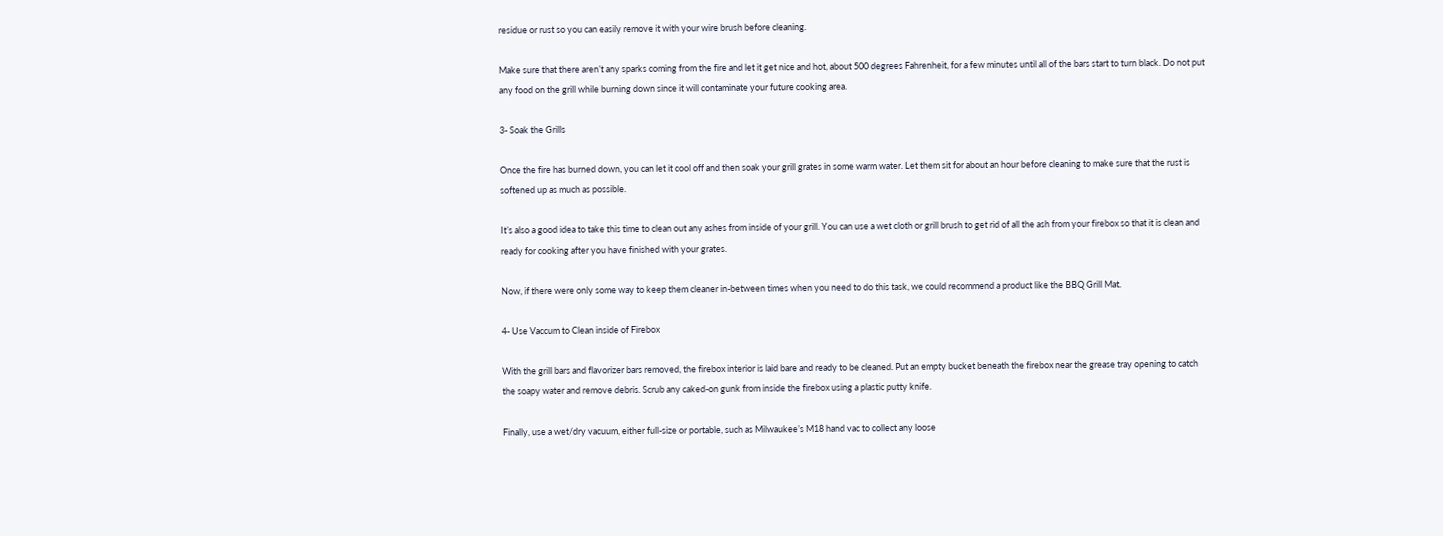residue or rust so you can easily remove it with your wire brush before cleaning.

Make sure that there aren’t any sparks coming from the fire and let it get nice and hot, about 500 degrees Fahrenheit, for a few minutes until all of the bars start to turn black. Do not put any food on the grill while burning down since it will contaminate your future cooking area.

3- Soak the Grills

Once the fire has burned down, you can let it cool off and then soak your grill grates in some warm water. Let them sit for about an hour before cleaning to make sure that the rust is softened up as much as possible.

It’s also a good idea to take this time to clean out any ashes from inside of your grill. You can use a wet cloth or grill brush to get rid of all the ash from your firebox so that it is clean and ready for cooking after you have finished with your grates.

Now, if there were only some way to keep them cleaner in-between times when you need to do this task, we could recommend a product like the BBQ Grill Mat.

4- Use Vaccum to Clean inside of Firebox

With the grill bars and flavorizer bars removed, the firebox interior is laid bare and ready to be cleaned. Put an empty bucket beneath the firebox near the grease tray opening to catch the soapy water and remove debris. Scrub any caked-on gunk from inside the firebox using a plastic putty knife.

Finally, use a wet/dry vacuum, either full-size or portable, such as Milwaukee’s M18 hand vac to collect any loose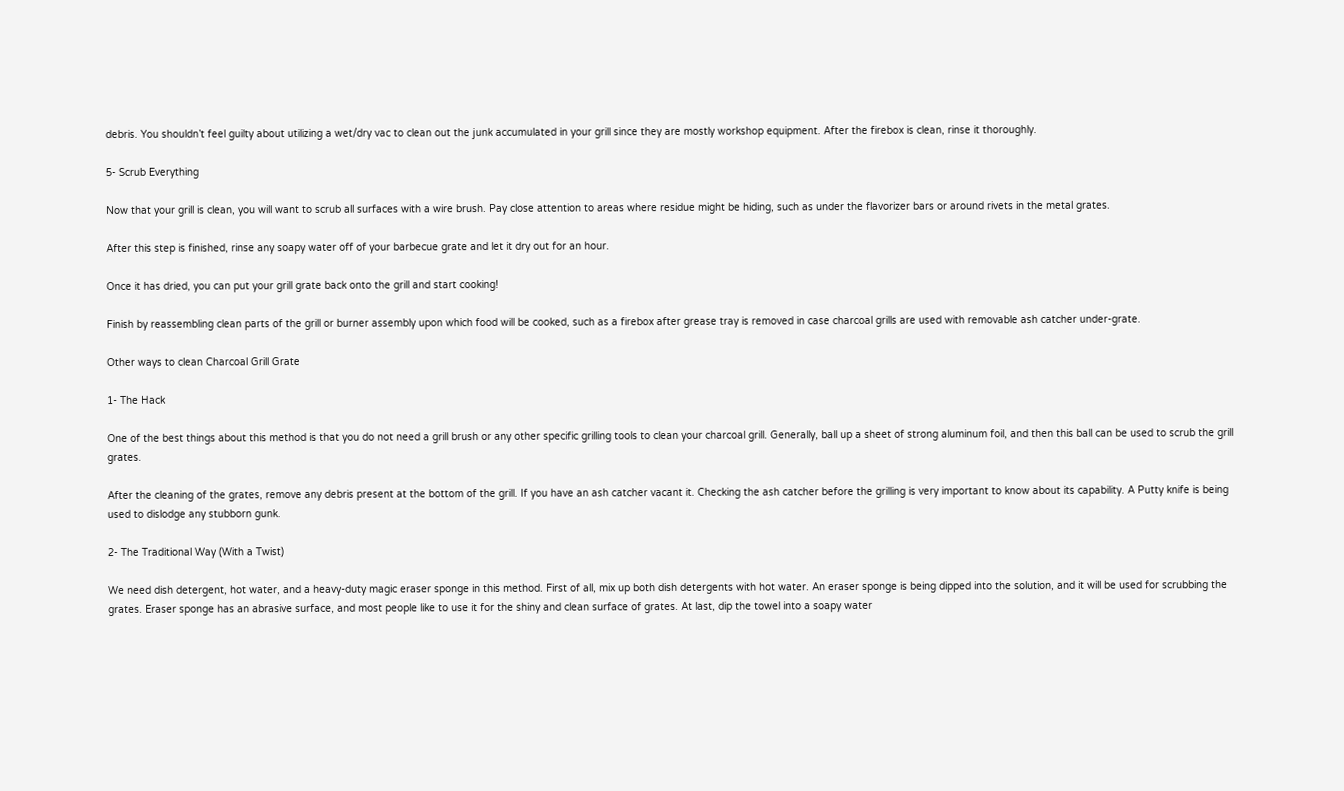debris. You shouldn’t feel guilty about utilizing a wet/dry vac to clean out the junk accumulated in your grill since they are mostly workshop equipment. After the firebox is clean, rinse it thoroughly.

5- Scrub Everything

Now that your grill is clean, you will want to scrub all surfaces with a wire brush. Pay close attention to areas where residue might be hiding, such as under the flavorizer bars or around rivets in the metal grates.

After this step is finished, rinse any soapy water off of your barbecue grate and let it dry out for an hour.

Once it has dried, you can put your grill grate back onto the grill and start cooking!

Finish by reassembling clean parts of the grill or burner assembly upon which food will be cooked, such as a firebox after grease tray is removed in case charcoal grills are used with removable ash catcher under-grate.

Other ways to clean Charcoal Grill Grate

1- The Hack

One of the best things about this method is that you do not need a grill brush or any other specific grilling tools to clean your charcoal grill. Generally, ball up a sheet of strong aluminum foil, and then this ball can be used to scrub the grill grates.

After the cleaning of the grates, remove any debris present at the bottom of the grill. If you have an ash catcher vacant it. Checking the ash catcher before the grilling is very important to know about its capability. A Putty knife is being used to dislodge any stubborn gunk.

2- The Traditional Way (With a Twist)

We need dish detergent, hot water, and a heavy-duty magic eraser sponge in this method. First of all, mix up both dish detergents with hot water. An eraser sponge is being dipped into the solution, and it will be used for scrubbing the grates. Eraser sponge has an abrasive surface, and most people like to use it for the shiny and clean surface of grates. At last, dip the towel into a soapy water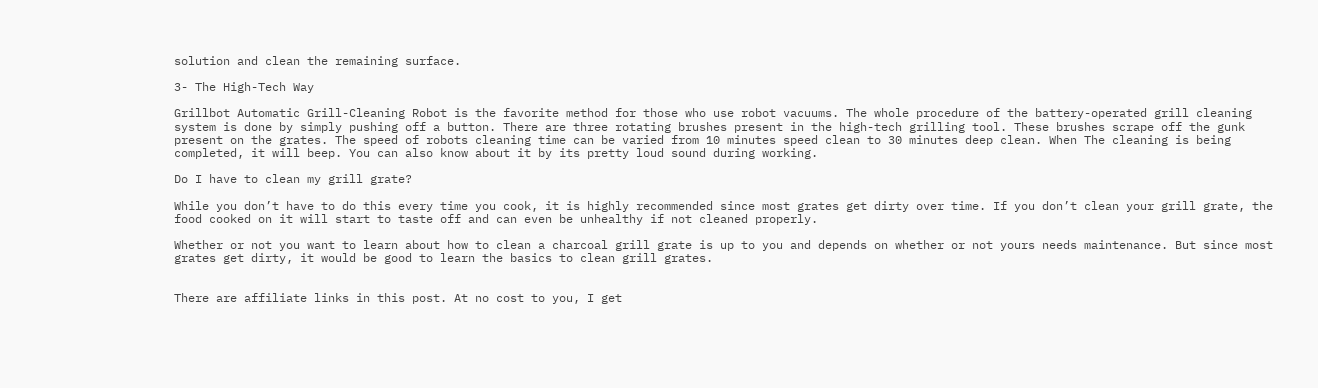solution and clean the remaining surface.

3- The High-Tech Way

Grillbot Automatic Grill-Cleaning Robot is the favorite method for those who use robot vacuums. The whole procedure of the battery-operated grill cleaning system is done by simply pushing off a button. There are three rotating brushes present in the high-tech grilling tool. These brushes scrape off the gunk present on the grates. The speed of robots cleaning time can be varied from 10 minutes speed clean to 30 minutes deep clean. When The cleaning is being completed, it will beep. You can also know about it by its pretty loud sound during working.

Do I have to clean my grill grate?

While you don’t have to do this every time you cook, it is highly recommended since most grates get dirty over time. If you don’t clean your grill grate, the food cooked on it will start to taste off and can even be unhealthy if not cleaned properly.

Whether or not you want to learn about how to clean a charcoal grill grate is up to you and depends on whether or not yours needs maintenance. But since most grates get dirty, it would be good to learn the basics to clean grill grates.


There are affiliate links in this post. At no cost to you, I get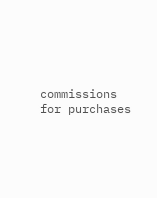commissions for purchases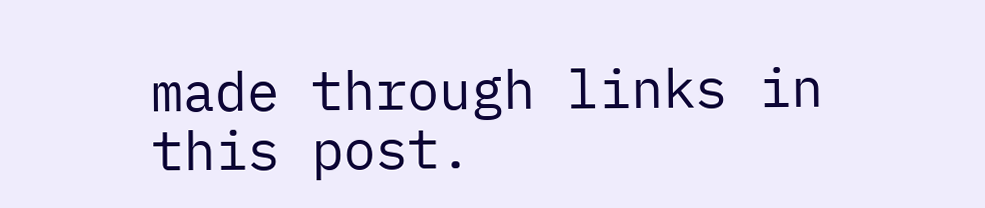made through links in this post.